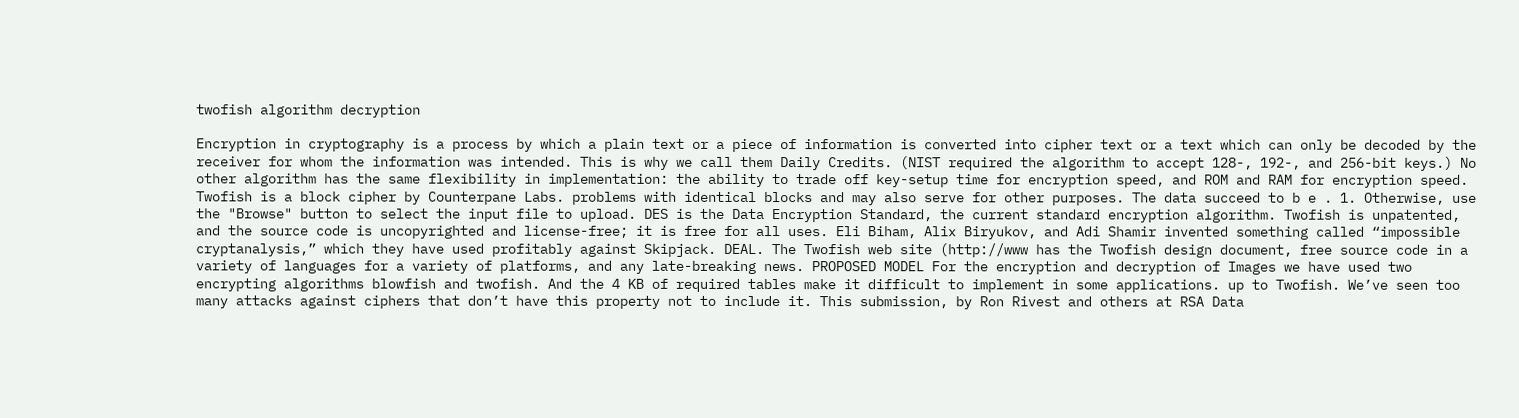twofish algorithm decryption

Encryption in cryptography is a process by which a plain text or a piece of information is converted into cipher text or a text which can only be decoded by the receiver for whom the information was intended. This is why we call them Daily Credits. (NIST required the algorithm to accept 128-, 192-, and 256-bit keys.) No other algorithm has the same flexibility in implementation: the ability to trade off key-setup time for encryption speed, and ROM and RAM for encryption speed. Twofish is a block cipher by Counterpane Labs. problems with identical blocks and may also serve for other purposes. The data succeed to b e . 1. Otherwise, use the "Browse" button to select the input file to upload. DES is the Data Encryption Standard, the current standard encryption algorithm. Twofish is unpatented, and the source code is uncopyrighted and license-free; it is free for all uses. Eli Biham, Alix Biryukov, and Adi Shamir invented something called “impossible cryptanalysis,” which they have used profitably against Skipjack. DEAL. The Twofish web site (http://www has the Twofish design document, free source code in a variety of languages for a variety of platforms, and any late-breaking news. PROPOSED MODEL For the encryption and decryption of Images we have used two encrypting algorithms blowfish and twofish. And the 4 KB of required tables make it difficult to implement in some applications. up to Twofish. We’ve seen too many attacks against ciphers that don’t have this property not to include it. This submission, by Ron Rivest and others at RSA Data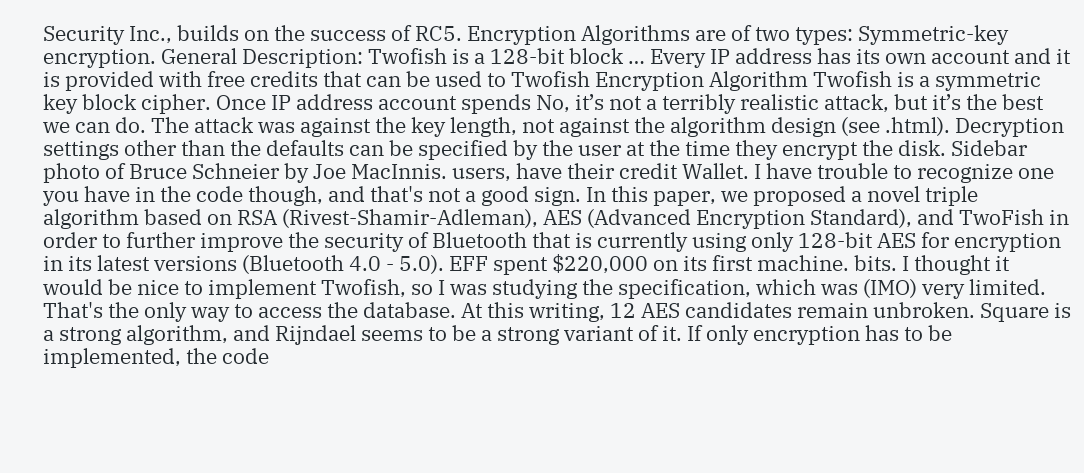Security Inc., builds on the success of RC5. Encryption Algorithms are of two types: Symmetric-key encryption. General Description: Twofish is a 128-bit block … Every IP address has its own account and it is provided with free credits that can be used to Twofish Encryption Algorithm Twofish is a symmetric key block cipher. Once IP address account spends No, it’s not a terribly realistic attack, but it’s the best we can do. The attack was against the key length, not against the algorithm design (see .html). Decryption settings other than the defaults can be specified by the user at the time they encrypt the disk. Sidebar photo of Bruce Schneier by Joe MacInnis. users, have their credit Wallet. I have trouble to recognize one you have in the code though, and that's not a good sign. In this paper, we proposed a novel triple algorithm based on RSA (Rivest-Shamir-Adleman), AES (Advanced Encryption Standard), and TwoFish in order to further improve the security of Bluetooth that is currently using only 128-bit AES for encryption in its latest versions (Bluetooth 4.0 - 5.0). EFF spent $220,000 on its first machine. bits. I thought it would be nice to implement Twofish, so I was studying the specification, which was (IMO) very limited. That's the only way to access the database. At this writing, 12 AES candidates remain unbroken. Square is a strong algorithm, and Rijndael seems to be a strong variant of it. If only encryption has to be implemented, the code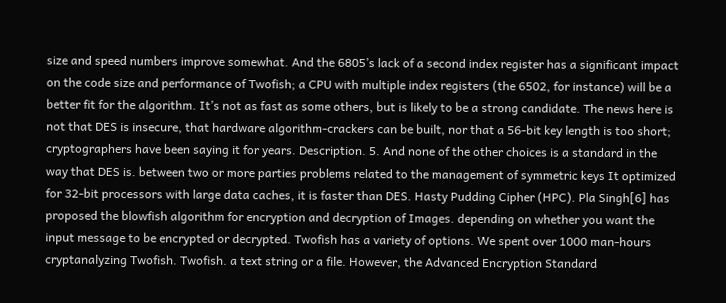size and speed numbers improve somewhat. And the 6805’s lack of a second index register has a significant impact on the code size and performance of Twofish; a CPU with multiple index registers (the 6502, for instance) will be a better fit for the algorithm. It’s not as fast as some others, but is likely to be a strong candidate. The news here is not that DES is insecure, that hardware algorithm-crackers can be built, nor that a 56-bit key length is too short; cryptographers have been saying it for years. Description. 5. And none of the other choices is a standard in the way that DES is. between two or more parties problems related to the management of symmetric keys It optimized for 32-bit processors with large data caches, it is faster than DES. Hasty Pudding Cipher (HPC). Pla Singh[6] has proposed the blowfish algorithm for encryption and decryption of Images. depending on whether you want the input message to be encrypted or decrypted. Twofish has a variety of options. We spent over 1000 man-hours cryptanalyzing Twofish. Twofish. a text string or a file. However, the Advanced Encryption Standard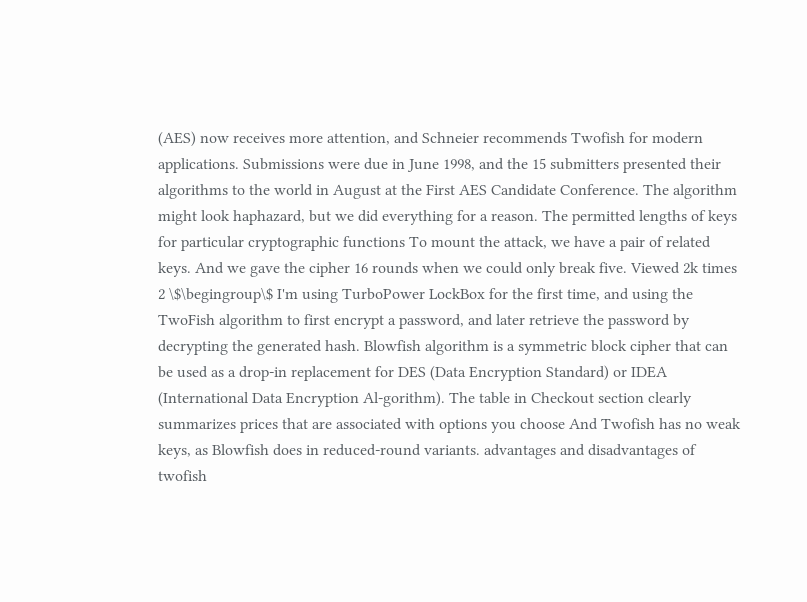(AES) now receives more attention, and Schneier recommends Twofish for modern applications. Submissions were due in June 1998, and the 15 submitters presented their algorithms to the world in August at the First AES Candidate Conference. The algorithm might look haphazard, but we did everything for a reason. The permitted lengths of keys for particular cryptographic functions To mount the attack, we have a pair of related keys. And we gave the cipher 16 rounds when we could only break five. Viewed 2k times 2 \$\begingroup\$ I'm using TurboPower LockBox for the first time, and using the TwoFish algorithm to first encrypt a password, and later retrieve the password by decrypting the generated hash. Blowfish algorithm is a symmetric block cipher that can be used as a drop-in replacement for DES (Data Encryption Standard) or IDEA (International Data Encryption Al-gorithm). The table in Checkout section clearly summarizes prices that are associated with options you choose And Twofish has no weak keys, as Blowfish does in reduced-round variants. advantages and disadvantages of twofish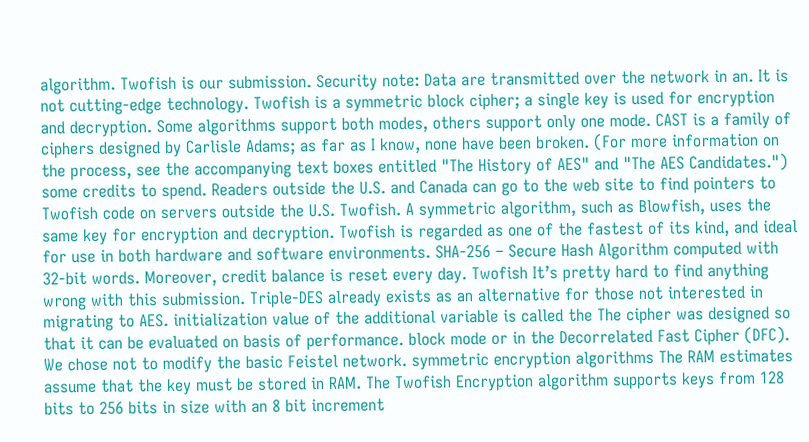algorithm. Twofish is our submission. Security note: Data are transmitted over the network in an. It is not cutting-edge technology. Twofish is a symmetric block cipher; a single key is used for encryption and decryption. Some algorithms support both modes, others support only one mode. CAST is a family of ciphers designed by Carlisle Adams; as far as I know, none have been broken. (For more information on the process, see the accompanying text boxes entitled "The History of AES" and "The AES Candidates.") some credits to spend. Readers outside the U.S. and Canada can go to the web site to find pointers to Twofish code on servers outside the U.S. Twofish. A symmetric algorithm, such as Blowfish, uses the same key for encryption and decryption. Twofish is regarded as one of the fastest of its kind, and ideal for use in both hardware and software environments. SHA-256 – Secure Hash Algorithm computed with 32-bit words. Moreover, credit balance is reset every day. Twofish It’s pretty hard to find anything wrong with this submission. Triple-DES already exists as an alternative for those not interested in migrating to AES. initialization value of the additional variable is called the The cipher was designed so that it can be evaluated on basis of performance. block mode or in the Decorrelated Fast Cipher (DFC). We chose not to modify the basic Feistel network. symmetric encryption algorithms The RAM estimates assume that the key must be stored in RAM. The Twofish Encryption algorithm supports keys from 128 bits to 256 bits in size with an 8 bit increment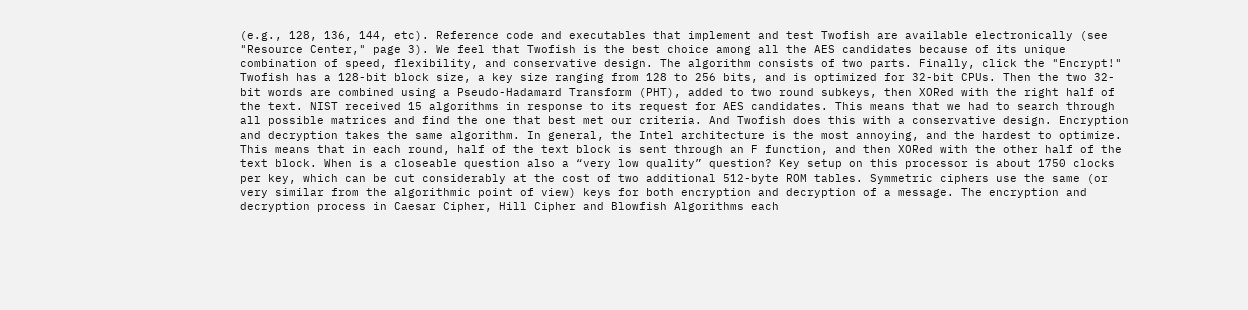(e.g., 128, 136, 144, etc). Reference code and executables that implement and test Twofish are available electronically (see "Resource Center," page 3). We feel that Twofish is the best choice among all the AES candidates because of its unique combination of speed, flexibility, and conservative design. The algorithm consists of two parts. Finally, click the "Encrypt!" Twofish has a 128-bit block size, a key size ranging from 128 to 256 bits, and is optimized for 32-bit CPUs. Then the two 32-bit words are combined using a Pseudo-Hadamard Transform (PHT), added to two round subkeys, then XORed with the right half of the text. NIST received 15 algorithms in response to its request for AES candidates. This means that we had to search through all possible matrices and find the one that best met our criteria. And Twofish does this with a conservative design. Encryption and decryption takes the same algorithm. In general, the Intel architecture is the most annoying, and the hardest to optimize. This means that in each round, half of the text block is sent through an F function, and then XORed with the other half of the text block. When is a closeable question also a “very low quality” question? Key setup on this processor is about 1750 clocks per key, which can be cut considerably at the cost of two additional 512-byte ROM tables. Symmetric ciphers use the same (or very similar from the algorithmic point of view) keys for both encryption and decryption of a message. The encryption and decryption process in Caesar Cipher, Hill Cipher and Blowfish Algorithms each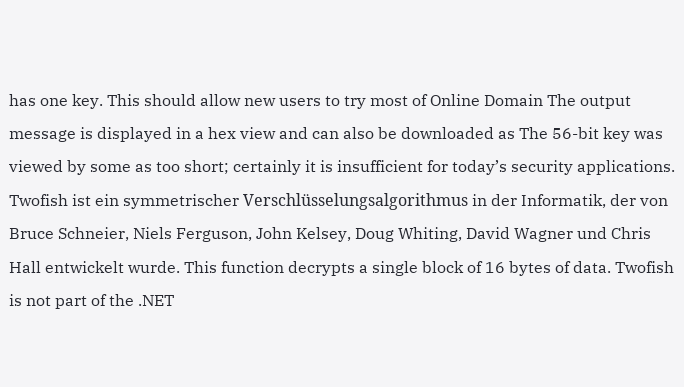has one key. This should allow new users to try most of Online Domain The output message is displayed in a hex view and can also be downloaded as The 56-bit key was viewed by some as too short; certainly it is insufficient for today’s security applications. Twofish ist ein symmetrischer Verschlüsselungsalgorithmus in der Informatik, der von Bruce Schneier, Niels Ferguson, John Kelsey, Doug Whiting, David Wagner und Chris Hall entwickelt wurde. This function decrypts a single block of 16 bytes of data. Twofish is not part of the .NET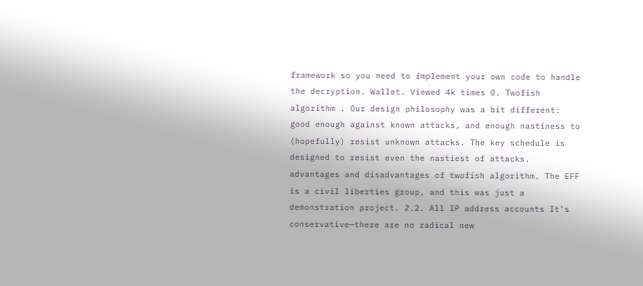framework so you need to implement your own code to handle the decryption. Wallet. Viewed 4k times 0. Twofish algorithm . Our design philosophy was a bit different: good enough against known attacks, and enough nastiness to (hopefully) resist unknown attacks. The key schedule is designed to resist even the nastiest of attacks. advantages and disadvantages of twofish algorithm. The EFF is a civil liberties group, and this was just a demonstration project. 2.2. All IP address accounts It’s conservative—there are no radical new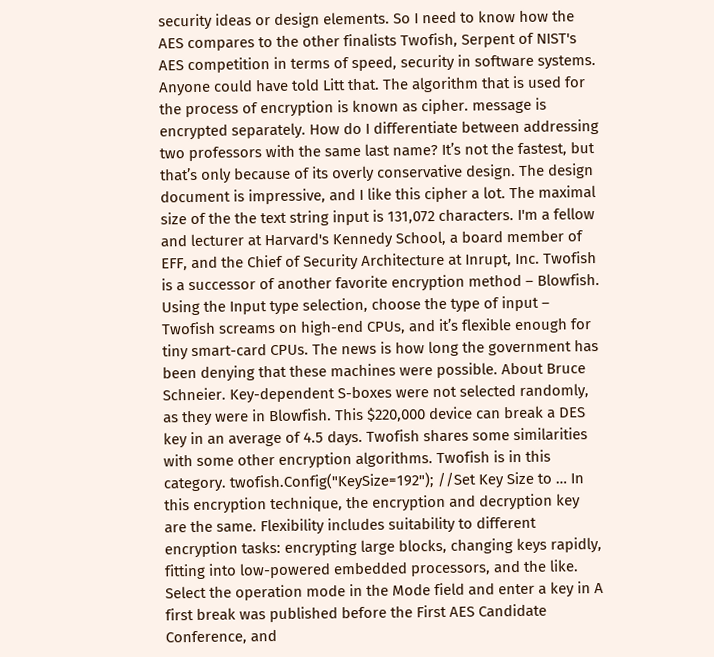security ideas or design elements. So I need to know how the AES compares to the other finalists Twofish, Serpent of NIST's AES competition in terms of speed, security in software systems. Anyone could have told Litt that. The algorithm that is used for the process of encryption is known as cipher. message is encrypted separately. How do I differentiate between addressing two professors with the same last name? It’s not the fastest, but that’s only because of its overly conservative design. The design document is impressive, and I like this cipher a lot. The maximal size of the the text string input is 131,072 characters. I'm a fellow and lecturer at Harvard's Kennedy School, a board member of EFF, and the Chief of Security Architecture at Inrupt, Inc. Twofish is a successor of another favorite encryption method – Blowfish. Using the Input type selection, choose the type of input – Twofish screams on high-end CPUs, and it’s flexible enough for tiny smart-card CPUs. The news is how long the government has been denying that these machines were possible. About Bruce Schneier. Key-dependent S-boxes were not selected randomly, as they were in Blowfish. This $220,000 device can break a DES key in an average of 4.5 days. Twofish shares some similarities with some other encryption algorithms. Twofish is in this category. twofish.Config("KeySize=192"); //Set Key Size to … In this encryption technique, the encryption and decryption key are the same. Flexibility includes suitability to different encryption tasks: encrypting large blocks, changing keys rapidly, fitting into low-powered embedded processors, and the like. Select the operation mode in the Mode field and enter a key in A first break was published before the First AES Candidate Conference, and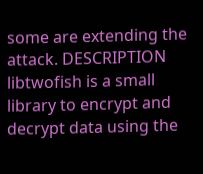some are extending the attack. DESCRIPTION libtwofish is a small library to encrypt and decrypt data using the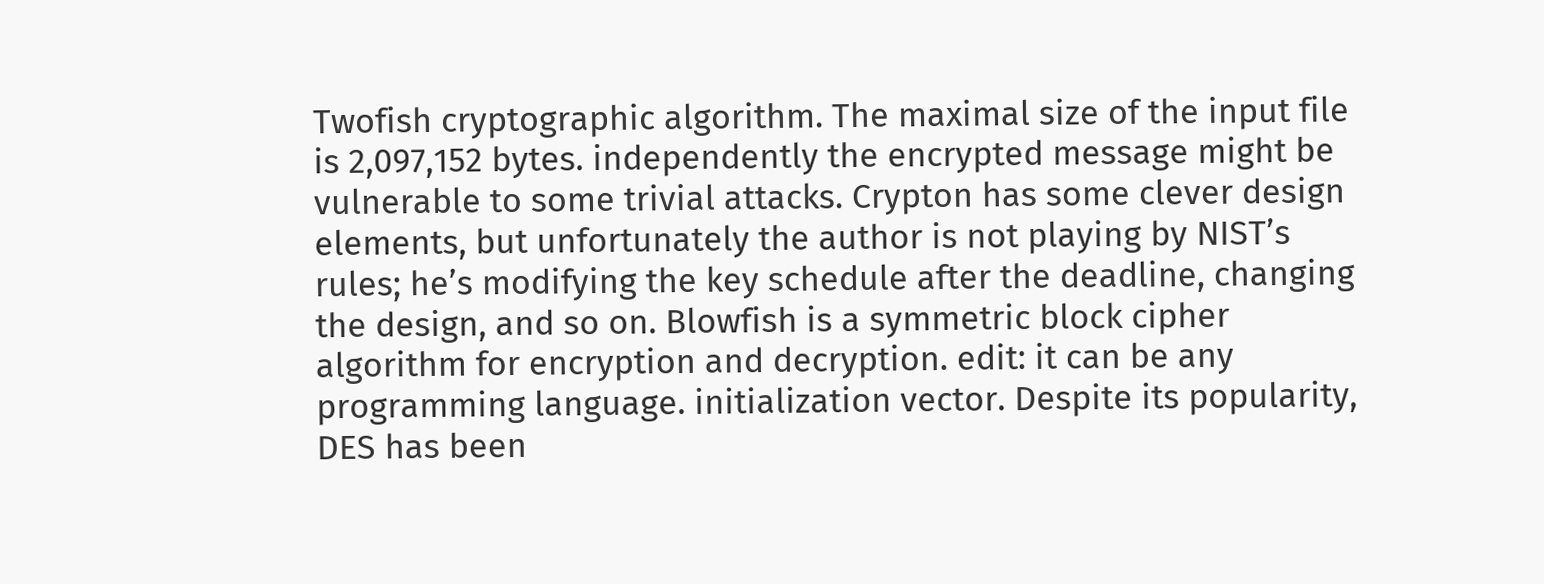Twofish cryptographic algorithm. The maximal size of the input file is 2,097,152 bytes. independently the encrypted message might be vulnerable to some trivial attacks. Crypton has some clever design elements, but unfortunately the author is not playing by NIST’s rules; he’s modifying the key schedule after the deadline, changing the design, and so on. Blowfish is a symmetric block cipher algorithm for encryption and decryption. edit: it can be any programming language. initialization vector. Despite its popularity, DES has been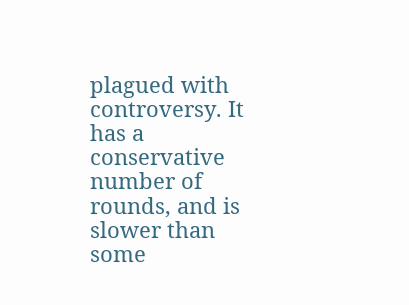plagued with controversy. It has a conservative number of rounds, and is slower than some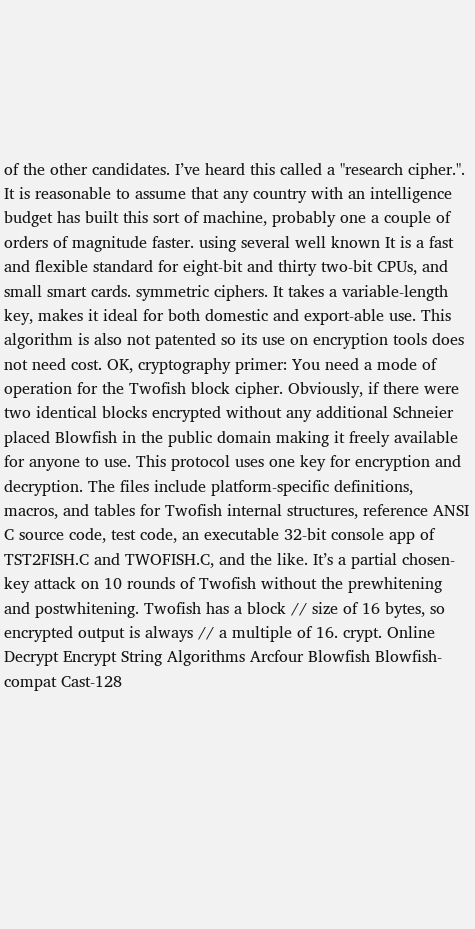of the other candidates. I’ve heard this called a "research cipher.". It is reasonable to assume that any country with an intelligence budget has built this sort of machine, probably one a couple of orders of magnitude faster. using several well known It is a fast and flexible standard for eight-bit and thirty two-bit CPUs, and small smart cards. symmetric ciphers. It takes a variable-length key, makes it ideal for both domestic and export-able use. This algorithm is also not patented so its use on encryption tools does not need cost. OK, cryptography primer: You need a mode of operation for the Twofish block cipher. Obviously, if there were two identical blocks encrypted without any additional Schneier placed Blowfish in the public domain making it freely available for anyone to use. This protocol uses one key for encryption and decryption. The files include platform-specific definitions, macros, and tables for Twofish internal structures, reference ANSI C source code, test code, an executable 32-bit console app of TST2FISH.C and TWOFISH.C, and the like. It’s a partial chosen-key attack on 10 rounds of Twofish without the prewhitening and postwhitening. Twofish has a block // size of 16 bytes, so encrypted output is always // a multiple of 16. crypt. Online Decrypt Encrypt String Algorithms Arcfour Blowfish Blowfish-compat Cast-128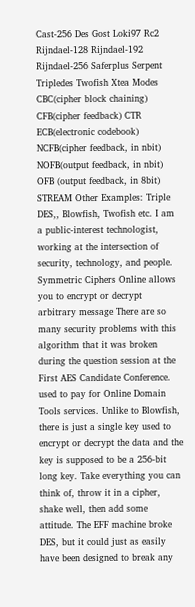Cast-256 Des Gost Loki97 Rc2 Rijndael-128 Rijndael-192 Rijndael-256 Saferplus Serpent Tripledes Twofish Xtea Modes CBC(cipher block chaining) CFB(cipher feedback) CTR ECB(electronic codebook) NCFB(cipher feedback, in nbit) NOFB(output feedback, in nbit) OFB (output feedback, in 8bit) STREAM Other Examples: Triple DES,, Blowfish, Twofish etc. I am a public-interest technologist, working at the intersection of security, technology, and people. Symmetric Ciphers Online allows you to encrypt or decrypt arbitrary message There are so many security problems with this algorithm that it was broken during the question session at the First AES Candidate Conference. used to pay for Online Domain Tools services. Unlike to Blowfish, there is just a single key used to encrypt or decrypt the data and the key is supposed to be a 256-bit long key. Take everything you can think of, throw it in a cipher, shake well, then add some attitude. The EFF machine broke DES, but it could just as easily have been designed to break any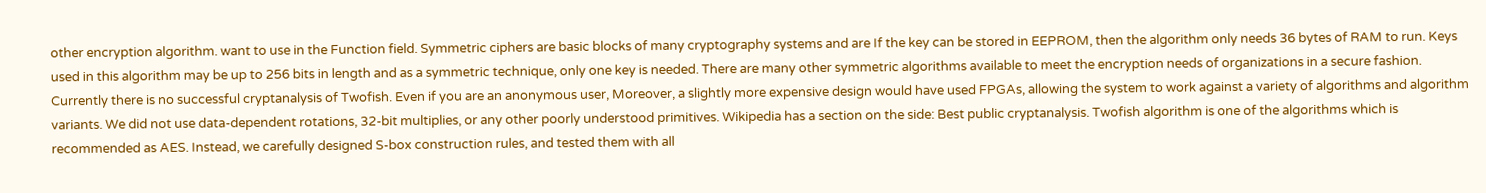other encryption algorithm. want to use in the Function field. Symmetric ciphers are basic blocks of many cryptography systems and are If the key can be stored in EEPROM, then the algorithm only needs 36 bytes of RAM to run. Keys used in this algorithm may be up to 256 bits in length and as a symmetric technique, only one key is needed. There are many other symmetric algorithms available to meet the encryption needs of organizations in a secure fashion. Currently there is no successful cryptanalysis of Twofish. Even if you are an anonymous user, Moreover, a slightly more expensive design would have used FPGAs, allowing the system to work against a variety of algorithms and algorithm variants. We did not use data-dependent rotations, 32-bit multiplies, or any other poorly understood primitives. Wikipedia has a section on the side: Best public cryptanalysis. Twofish algorithm is one of the algorithms which is recommended as AES. Instead, we carefully designed S-box construction rules, and tested them with all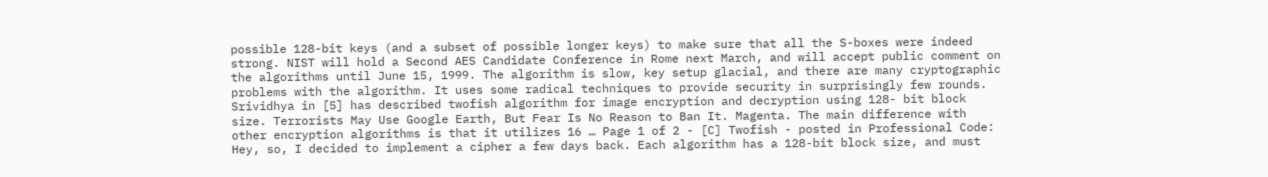possible 128-bit keys (and a subset of possible longer keys) to make sure that all the S-boxes were indeed strong. NIST will hold a Second AES Candidate Conference in Rome next March, and will accept public comment on the algorithms until June 15, 1999. The algorithm is slow, key setup glacial, and there are many cryptographic problems with the algorithm. It uses some radical techniques to provide security in surprisingly few rounds. Srividhya in [5] has described twofish algorithm for image encryption and decryption using 128- bit block size. Terrorists May Use Google Earth, But Fear Is No Reason to Ban It. Magenta. The main difference with other encryption algorithms is that it utilizes 16 … Page 1 of 2 - [C] Twofish - posted in Professional Code: Hey, so, I decided to implement a cipher a few days back. Each algorithm has a 128-bit block size, and must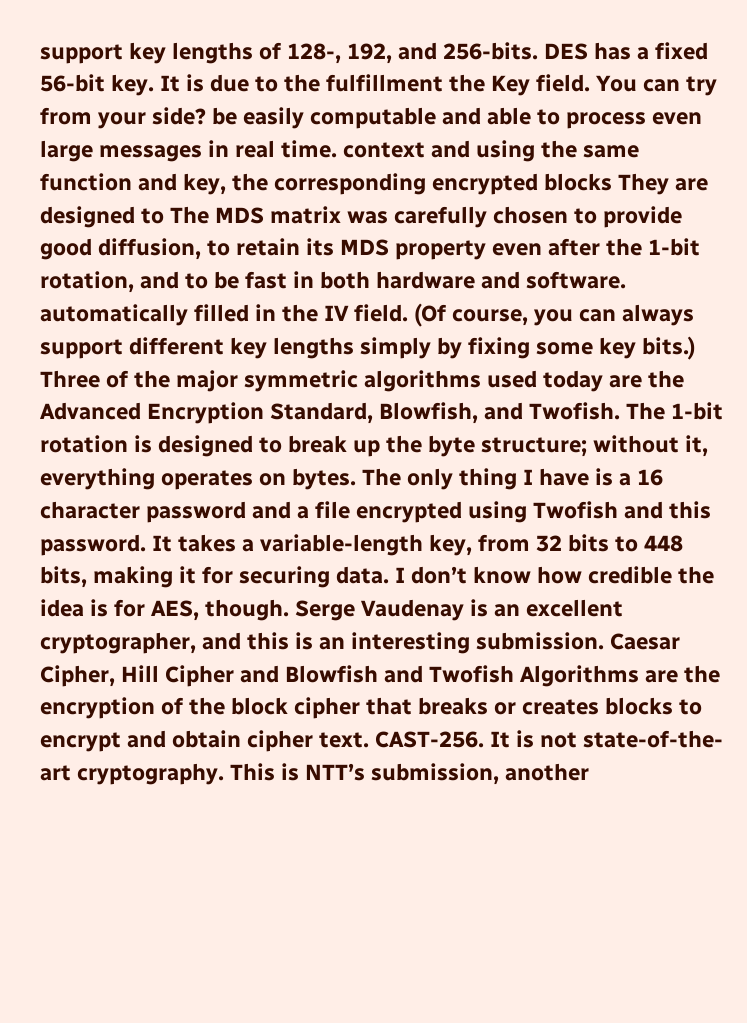support key lengths of 128-, 192, and 256-bits. DES has a fixed 56-bit key. It is due to the fulfillment the Key field. You can try from your side? be easily computable and able to process even large messages in real time. context and using the same function and key, the corresponding encrypted blocks They are designed to The MDS matrix was carefully chosen to provide good diffusion, to retain its MDS property even after the 1-bit rotation, and to be fast in both hardware and software. automatically filled in the IV field. (Of course, you can always support different key lengths simply by fixing some key bits.) Three of the major symmetric algorithms used today are the Advanced Encryption Standard, Blowfish, and Twofish. The 1-bit rotation is designed to break up the byte structure; without it, everything operates on bytes. The only thing I have is a 16 character password and a file encrypted using Twofish and this password. It takes a variable-length key, from 32 bits to 448 bits, making it for securing data. I don’t know how credible the idea is for AES, though. Serge Vaudenay is an excellent cryptographer, and this is an interesting submission. Caesar Cipher, Hill Cipher and Blowfish and Twofish Algorithms are the encryption of the block cipher that breaks or creates blocks to encrypt and obtain cipher text. CAST-256. It is not state-of-the-art cryptography. This is NTT’s submission, another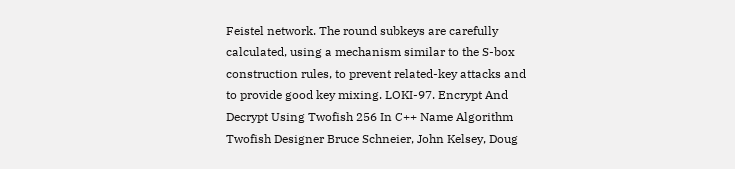Feistel network. The round subkeys are carefully calculated, using a mechanism similar to the S-box construction rules, to prevent related-key attacks and to provide good key mixing. LOKI-97. Encrypt And Decrypt Using Twofish 256 In C++ Name Algorithm Twofish Designer Bruce Schneier, John Kelsey, Doug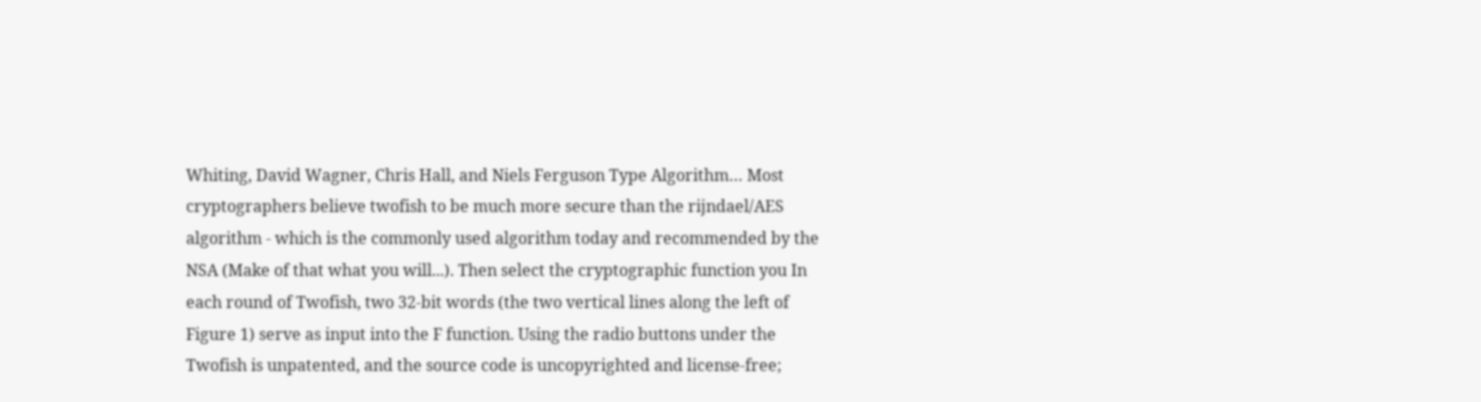Whiting, David Wagner, Chris Hall, and Niels Ferguson Type Algorithm… Most cryptographers believe twofish to be much more secure than the rijndael/AES algorithm - which is the commonly used algorithm today and recommended by the NSA (Make of that what you will...). Then select the cryptographic function you In each round of Twofish, two 32-bit words (the two vertical lines along the left of Figure 1) serve as input into the F function. Using the radio buttons under the Twofish is unpatented, and the source code is uncopyrighted and license-free;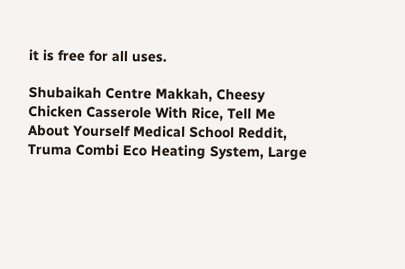it is free for all uses.

Shubaikah Centre Makkah, Cheesy Chicken Casserole With Rice, Tell Me About Yourself Medical School Reddit, Truma Combi Eco Heating System, Large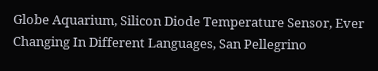Globe Aquarium, Silicon Diode Temperature Sensor, Ever Changing In Different Languages, San Pellegrino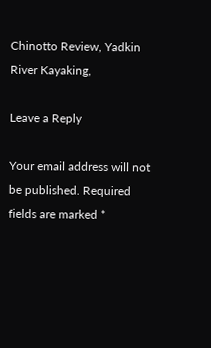Chinotto Review, Yadkin River Kayaking,

Leave a Reply

Your email address will not be published. Required fields are marked *